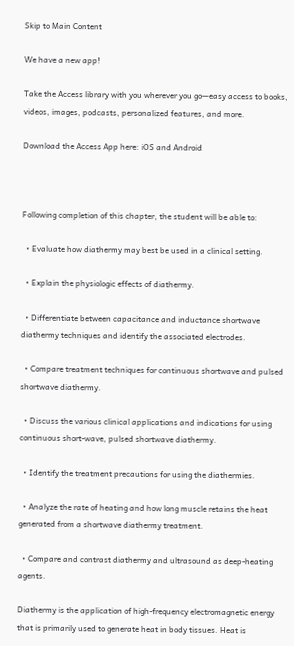Skip to Main Content

We have a new app!

Take the Access library with you wherever you go—easy access to books, videos, images, podcasts, personalized features, and more.

Download the Access App here: iOS and Android



Following completion of this chapter, the student will be able to:

  • Evaluate how diathermy may best be used in a clinical setting.

  • Explain the physiologic effects of diathermy.

  • Differentiate between capacitance and inductance shortwave diathermy techniques and identify the associated electrodes.

  • Compare treatment techniques for continuous shortwave and pulsed shortwave diathermy.

  • Discuss the various clinical applications and indications for using continuous short-wave, pulsed shortwave diathermy.

  • Identify the treatment precautions for using the diathermies.

  • Analyze the rate of heating and how long muscle retains the heat generated from a shortwave diathermy treatment.

  • Compare and contrast diathermy and ultrasound as deep-heating agents.

Diathermy is the application of high-frequency electromagnetic energy that is primarily used to generate heat in body tissues. Heat is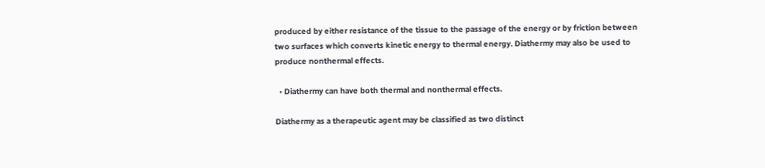produced by either resistance of the tissue to the passage of the energy or by friction between two surfaces which converts kinetic energy to thermal energy. Diathermy may also be used to produce nonthermal effects.

  • Diathermy can have both thermal and nonthermal effects.

Diathermy as a therapeutic agent may be classified as two distinct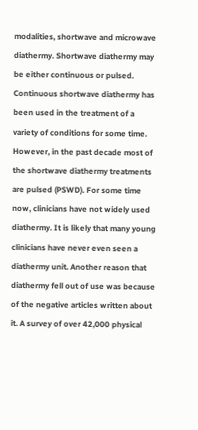modalities, shortwave and microwave diathermy. Shortwave diathermy may be either continuous or pulsed. Continuous shortwave diathermy has been used in the treatment of a variety of conditions for some time. However, in the past decade most of the shortwave diathermy treatments are pulsed (PSWD). For some time now, clinicians have not widely used diathermy. It is likely that many young clinicians have never even seen a diathermy unit. Another reason that diathermy fell out of use was because of the negative articles written about it. A survey of over 42,000 physical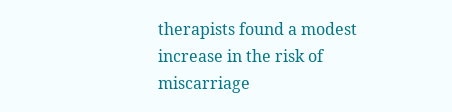therapists found a modest increase in the risk of miscarriage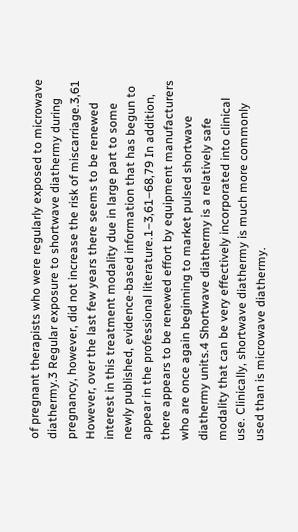of pregnant therapists who were regularly exposed to microwave diathermy.3 Regular exposure to shortwave diathermy during pregnancy, however, did not increase the risk of miscarriage.3,61 However, over the last few years there seems to be renewed interest in this treatment modality due in large part to some newly published, evidence-based information that has begun to appear in the professional literature.1–3,61–68,79 In addition, there appears to be renewed effort by equipment manufacturers who are once again beginning to market pulsed shortwave diathermy units.4 Shortwave diathermy is a relatively safe modality that can be very effectively incorporated into clinical use. Clinically, shortwave diathermy is much more commonly used than is microwave diathermy.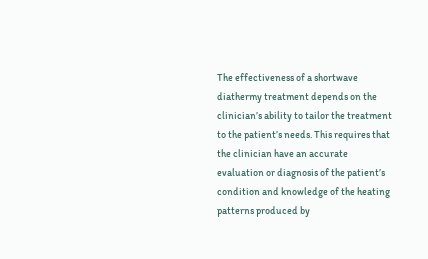The effectiveness of a shortwave diathermy treatment depends on the clinician’s ability to tailor the treatment to the patient’s needs. This requires that the clinician have an accurate evaluation or diagnosis of the patient’s condition and knowledge of the heating patterns produced by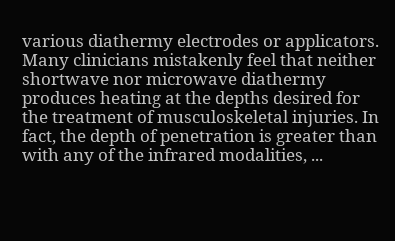various diathermy electrodes or applicators. Many clinicians mistakenly feel that neither shortwave nor microwave diathermy produces heating at the depths desired for the treatment of musculoskeletal injuries. In fact, the depth of penetration is greater than with any of the infrared modalities, ...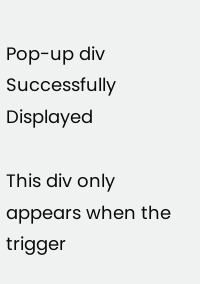Pop-up div Successfully Displayed

This div only appears when the trigger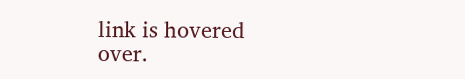link is hovered over.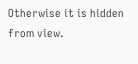Otherwise it is hidden from view.